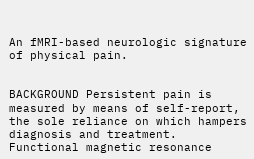An fMRI-based neurologic signature of physical pain.


BACKGROUND Persistent pain is measured by means of self-report, the sole reliance on which hampers diagnosis and treatment. Functional magnetic resonance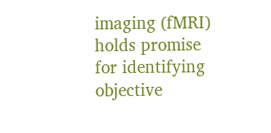imaging (fMRI) holds promise for identifying objective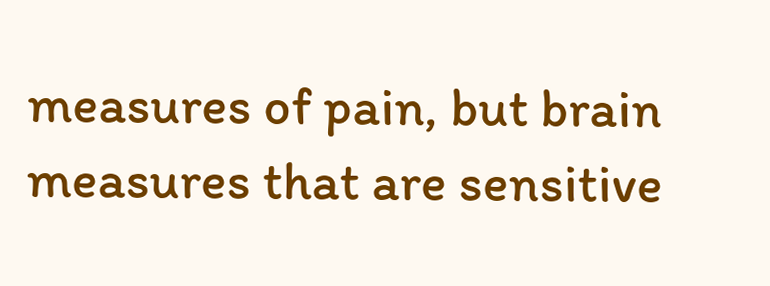measures of pain, but brain measures that are sensitive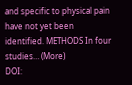and specific to physical pain have not yet been identified. METHODS In four studies… (More)
DOI: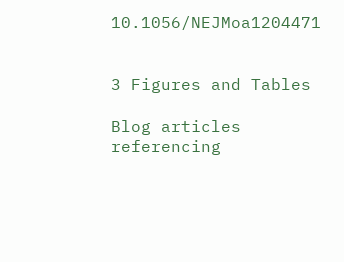10.1056/NEJMoa1204471


3 Figures and Tables

Blog articles referencing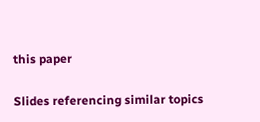this paper

Slides referencing similar topics